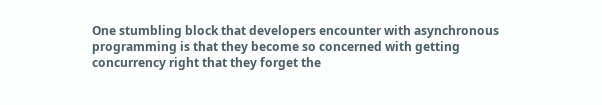One stumbling block that developers encounter with asynchronous programming is that they become so concerned with getting concurrency right that they forget the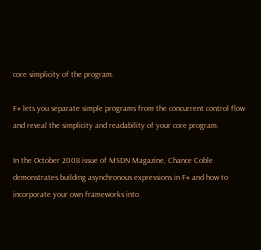core simplicity of the program.

F# lets you separate simple programs from the concurrent control flow and reveal the simplicity and readability of your core program.

In the October 2008 issue of MSDN Magazine, Chance Coble demonstrates building asynchronous expressions in F# and how to incorporate your own frameworks into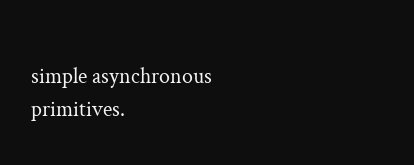simple asynchronous primitives.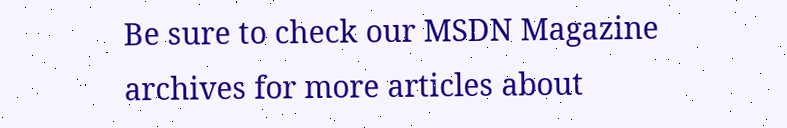Be sure to check our MSDN Magazine archives for more articles about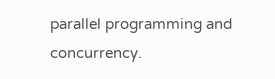parallel programming and concurrency.